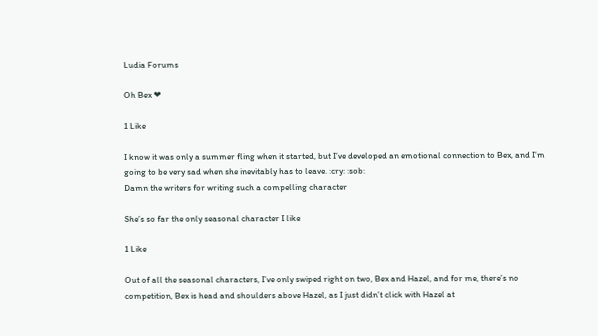Ludia Forums

Oh Bex ❤

1 Like

I know it was only a summer fling when it started, but I’ve developed an emotional connection to Bex, and I’m going to be very sad when she inevitably has to leave. :cry: :sob:
Damn the writers for writing such a compelling character

She’s so far the only seasonal character I like

1 Like

Out of all the seasonal characters, I’ve only swiped right on two, Bex and Hazel, and for me, there’s no competition, Bex is head and shoulders above Hazel, as I just didn’t click with Hazel at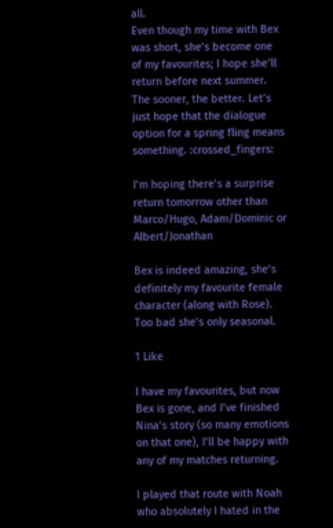all.
Even though my time with Bex was short, she’s become one of my favourites; I hope she’ll return before next summer. The sooner, the better. Let’s just hope that the dialogue option for a spring fling means something. :crossed_fingers:

I’m hoping there’s a surprise return tomorrow other than Marco/Hugo, Adam/Dominic or Albert/Jonathan

Bex is indeed amazing, she’s definitely my favourite female character (along with Rose). Too bad she’s only seasonal.

1 Like

I have my favourites, but now Bex is gone, and I’ve finished Nina’s story (so many emotions on that one), I’ll be happy with any of my matches returning.

I played that route with Noah who absolutely I hated in the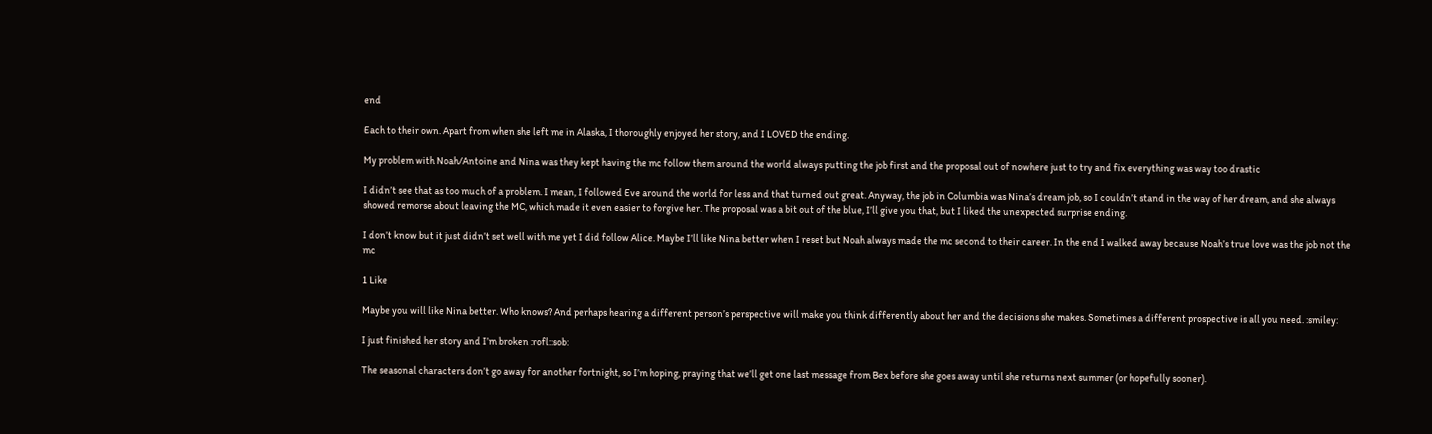end

Each to their own. Apart from when she left me in Alaska, I thoroughly enjoyed her story, and I LOVED the ending.

My problem with Noah/Antoine and Nina was they kept having the mc follow them around the world always putting the job first and the proposal out of nowhere just to try and fix everything was way too drastic

I didn’t see that as too much of a problem. I mean, I followed Eve around the world for less and that turned out great. Anyway, the job in Columbia was Nina’s dream job, so I couldn’t stand in the way of her dream, and she always showed remorse about leaving the MC, which made it even easier to forgive her. The proposal was a bit out of the blue, I’ll give you that, but I liked the unexpected surprise ending.

I don’t know but it just didn’t set well with me yet I did follow Alice. Maybe I’ll like Nina better when I reset but Noah always made the mc second to their career. In the end I walked away because Noah’s true love was the job not the mc

1 Like

Maybe you will like Nina better. Who knows? And perhaps hearing a different person’s perspective will make you think differently about her and the decisions she makes. Sometimes a different prospective is all you need. :smiley:

I just finished her story and I’m broken :rofl::sob:

The seasonal characters don’t go away for another fortnight, so I’m hoping, praying that we’ll get one last message from Bex before she goes away until she returns next summer (or hopefully sooner).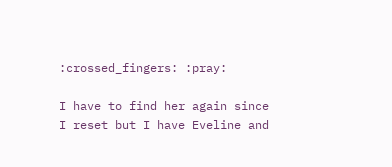:crossed_fingers: :pray:

I have to find her again since I reset but I have Eveline and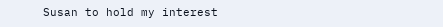Susan to hold my interest